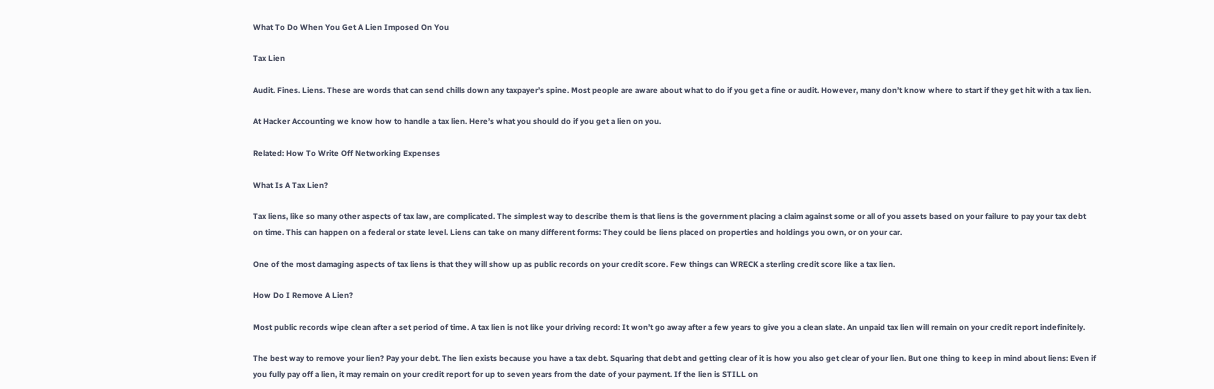What To Do When You Get A Lien Imposed On You

Tax Lien

Audit. Fines. Liens. These are words that can send chills down any taxpayer’s spine. Most people are aware about what to do if you get a fine or audit. However, many don’t know where to start if they get hit with a tax lien.

At Hacker Accounting we know how to handle a tax lien. Here’s what you should do if you get a lien on you.

Related: How To Write Off Networking Expenses

What Is A Tax Lien?

Tax liens, like so many other aspects of tax law, are complicated. The simplest way to describe them is that liens is the government placing a claim against some or all of you assets based on your failure to pay your tax debt on time. This can happen on a federal or state level. Liens can take on many different forms: They could be liens placed on properties and holdings you own, or on your car.

One of the most damaging aspects of tax liens is that they will show up as public records on your credit score. Few things can WRECK a sterling credit score like a tax lien.

How Do I Remove A Lien?

Most public records wipe clean after a set period of time. A tax lien is not like your driving record: It won’t go away after a few years to give you a clean slate. An unpaid tax lien will remain on your credit report indefinitely.

The best way to remove your lien? Pay your debt. The lien exists because you have a tax debt. Squaring that debt and getting clear of it is how you also get clear of your lien. But one thing to keep in mind about liens: Even if you fully pay off a lien, it may remain on your credit report for up to seven years from the date of your payment. If the lien is STILL on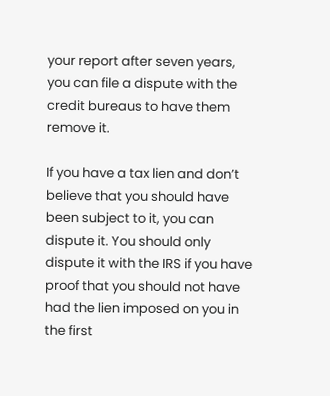your report after seven years, you can file a dispute with the credit bureaus to have them remove it.

If you have a tax lien and don’t believe that you should have been subject to it, you can dispute it. You should only dispute it with the IRS if you have proof that you should not have had the lien imposed on you in the first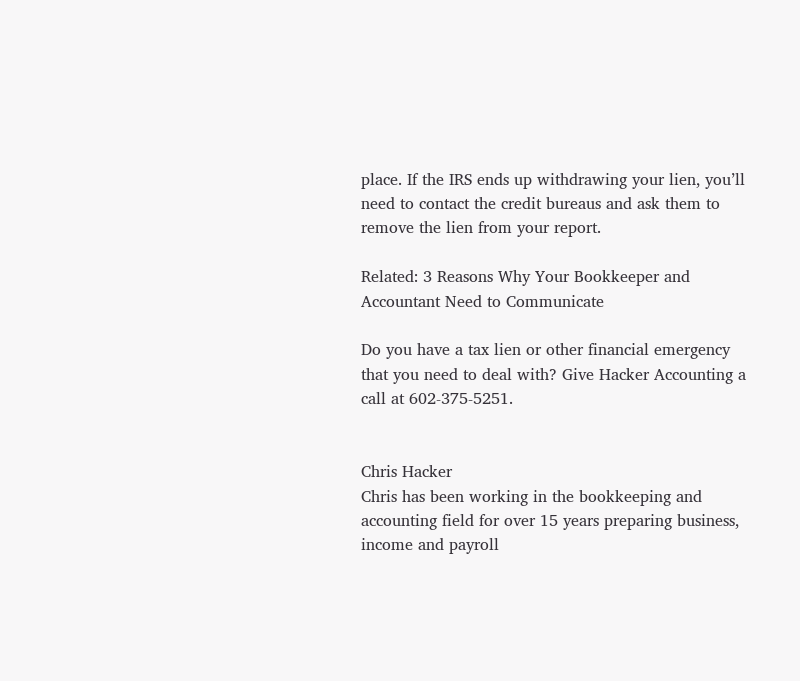place. If the IRS ends up withdrawing your lien, you’ll need to contact the credit bureaus and ask them to remove the lien from your report.

Related: 3 Reasons Why Your Bookkeeper and Accountant Need to Communicate

Do you have a tax lien or other financial emergency that you need to deal with? Give Hacker Accounting a call at 602-375-5251.


Chris Hacker
Chris has been working in the bookkeeping and accounting field for over 15 years preparing business, income and payroll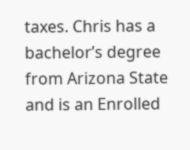taxes. Chris has a bachelor’s degree from Arizona State and is an Enrolled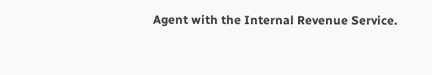Agent with the Internal Revenue Service.